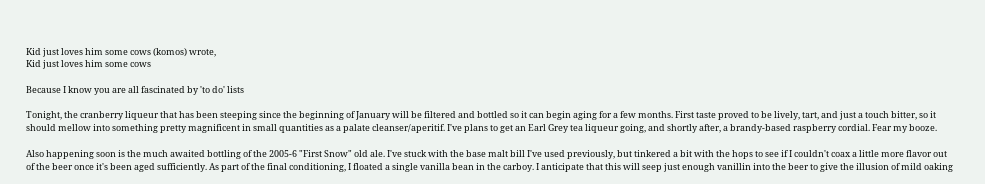Kid just loves him some cows (komos) wrote,
Kid just loves him some cows

Because I know you are all fascinated by 'to do' lists

Tonight, the cranberry liqueur that has been steeping since the beginning of January will be filtered and bottled so it can begin aging for a few months. First taste proved to be lively, tart, and just a touch bitter, so it should mellow into something pretty magnificent in small quantities as a palate cleanser/aperitif. I've plans to get an Earl Grey tea liqueur going, and shortly after, a brandy-based raspberry cordial. Fear my booze.

Also happening soon is the much awaited bottling of the 2005-6 "First Snow" old ale. I've stuck with the base malt bill I've used previously, but tinkered a bit with the hops to see if I couldn't coax a little more flavor out of the beer once it's been aged sufficiently. As part of the final conditioning, I floated a single vanilla bean in the carboy. I anticipate that this will seep just enough vanillin into the beer to give the illusion of mild oaking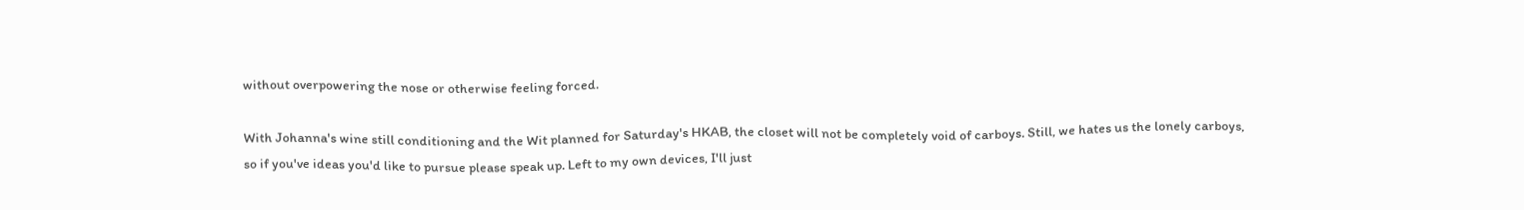without overpowering the nose or otherwise feeling forced.

With Johanna's wine still conditioning and the Wit planned for Saturday's HKAB, the closet will not be completely void of carboys. Still, we hates us the lonely carboys, so if you've ideas you'd like to pursue please speak up. Left to my own devices, I'll just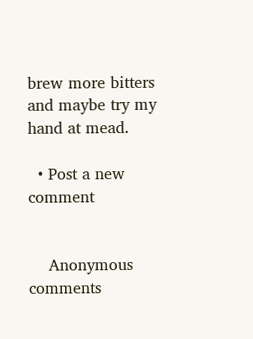brew more bitters and maybe try my hand at mead.

  • Post a new comment


    Anonymous comments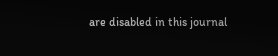are disabled in this journal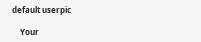default userpic

    Your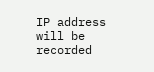IP address will be recorded